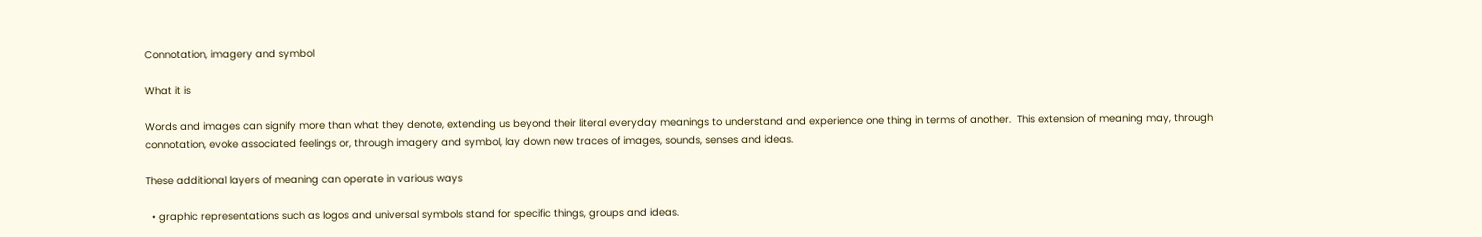Connotation, imagery and symbol

What it is

Words and images can signify more than what they denote, extending us beyond their literal everyday meanings to understand and experience one thing in terms of another.  This extension of meaning may, through connotation, evoke associated feelings or, through imagery and symbol, lay down new traces of images, sounds, senses and ideas.

These additional layers of meaning can operate in various ways

  • graphic representations such as logos and universal symbols stand for specific things, groups and ideas.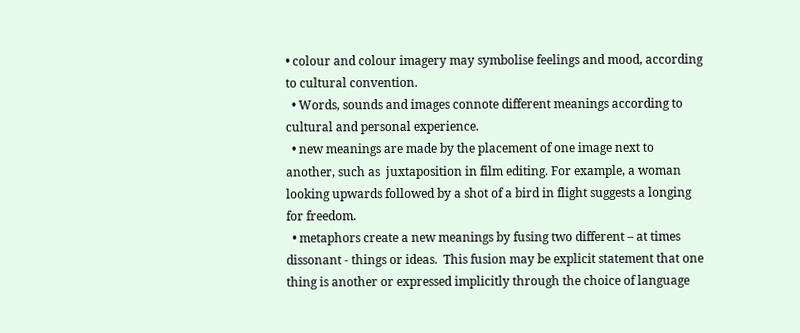• colour and colour imagery may symbolise feelings and mood, according to cultural convention.
  • Words, sounds and images connote different meanings according to cultural and personal experience.
  • new meanings are made by the placement of one image next to another, such as  juxtaposition in film editing. For example, a woman looking upwards followed by a shot of a bird in flight suggests a longing for freedom.
  • metaphors create a new meanings by fusing two different – at times dissonant - things or ideas.  This fusion may be explicit statement that one thing is another or expressed implicitly through the choice of language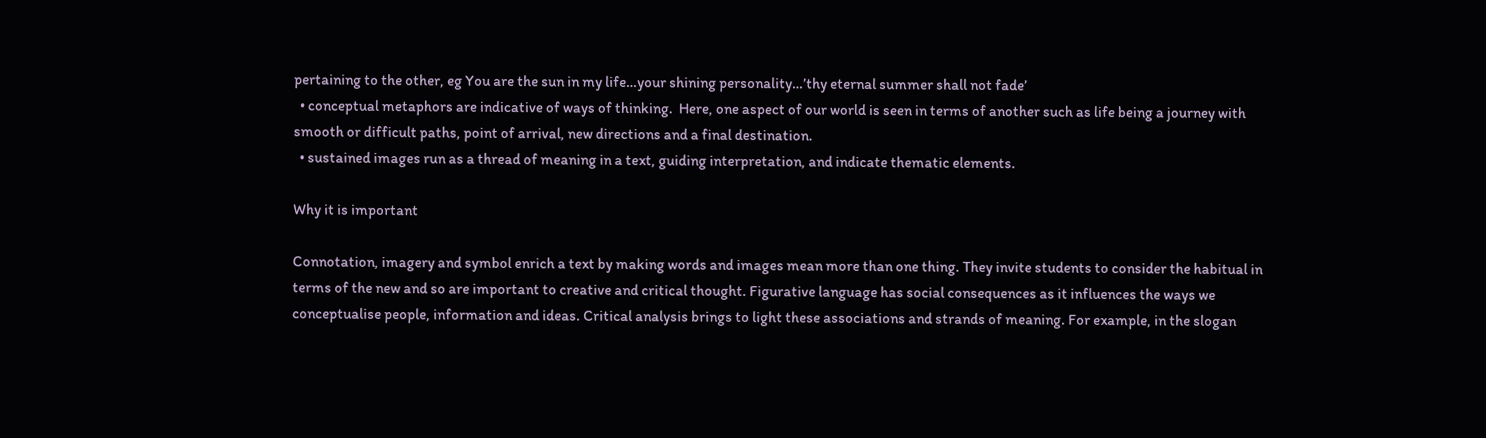pertaining to the other, eg You are the sun in my life…your shining personality…’thy eternal summer shall not fade’
  • conceptual metaphors are indicative of ways of thinking.  Here, one aspect of our world is seen in terms of another such as life being a journey with smooth or difficult paths, point of arrival, new directions and a final destination.
  • sustained images run as a thread of meaning in a text, guiding interpretation, and indicate thematic elements.

Why it is important

Connotation, imagery and symbol enrich a text by making words and images mean more than one thing. They invite students to consider the habitual in terms of the new and so are important to creative and critical thought. Figurative language has social consequences as it influences the ways we conceptualise people, information and ideas. Critical analysis brings to light these associations and strands of meaning. For example, in the slogan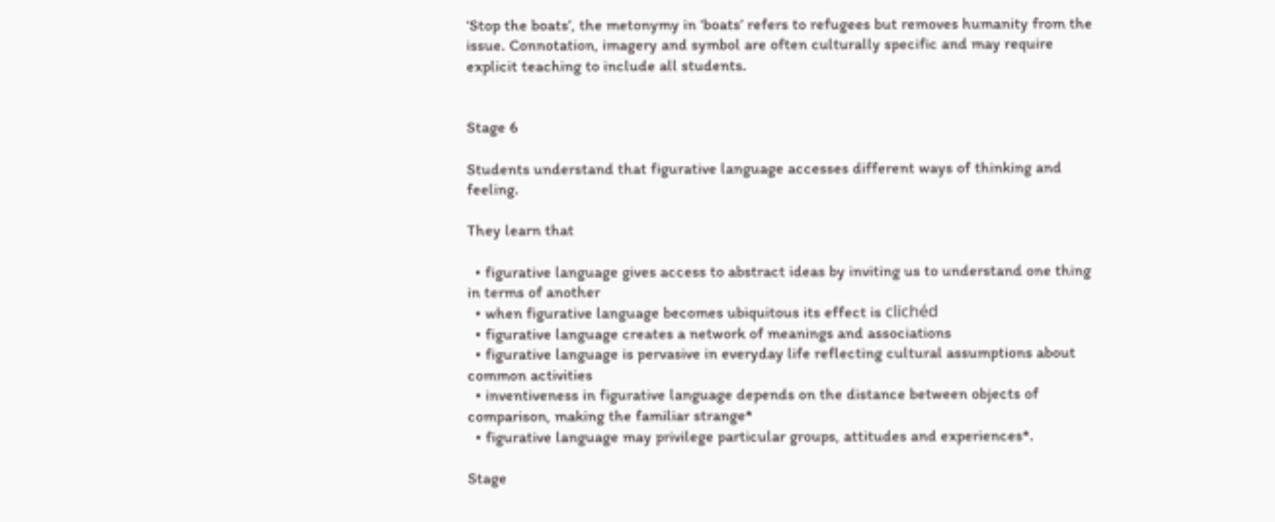‘Stop the boats’, the metonymy in ‘boats’ refers to refugees but removes humanity from the issue. Connotation, imagery and symbol are often culturally specific and may require explicit teaching to include all students.


Stage 6

Students understand that figurative language accesses different ways of thinking and feeling.

They learn that

  • figurative language gives access to abstract ideas by inviting us to understand one thing in terms of another
  • when figurative language becomes ubiquitous its effect is clichéd
  • figurative language creates a network of meanings and associations
  • figurative language is pervasive in everyday life reflecting cultural assumptions about common activities
  • inventiveness in figurative language depends on the distance between objects of comparison, making the familiar strange*
  • figurative language may privilege particular groups, attitudes and experiences*.

Stage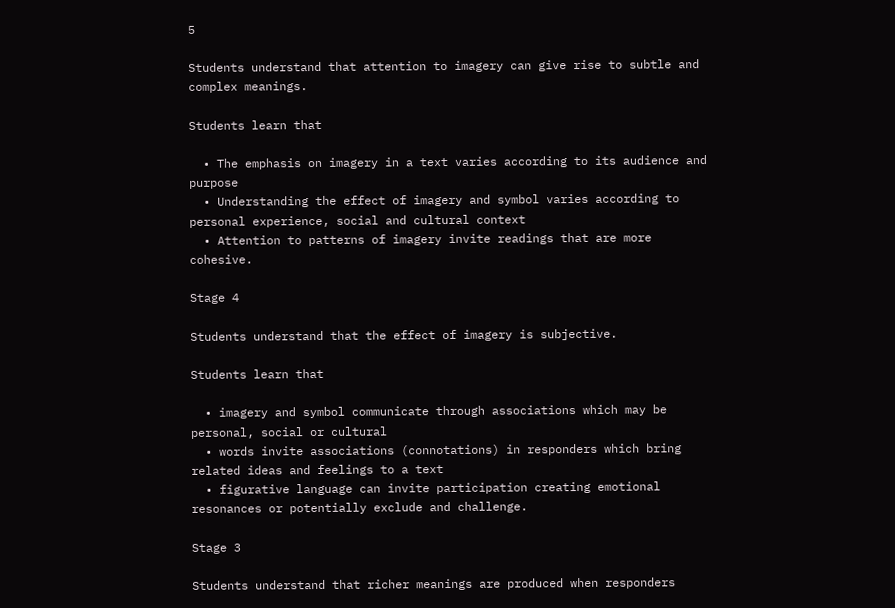5

Students understand that attention to imagery can give rise to subtle and complex meanings.

Students learn that

  • The emphasis on imagery in a text varies according to its audience and purpose
  • Understanding the effect of imagery and symbol varies according to personal experience, social and cultural context
  • Attention to patterns of imagery invite readings that are more cohesive.

Stage 4

Students understand that the effect of imagery is subjective.

Students learn that

  • imagery and symbol communicate through associations which may be personal, social or cultural
  • words invite associations (connotations) in responders which bring related ideas and feelings to a text
  • figurative language can invite participation creating emotional resonances or potentially exclude and challenge.

Stage 3

Students understand that richer meanings are produced when responders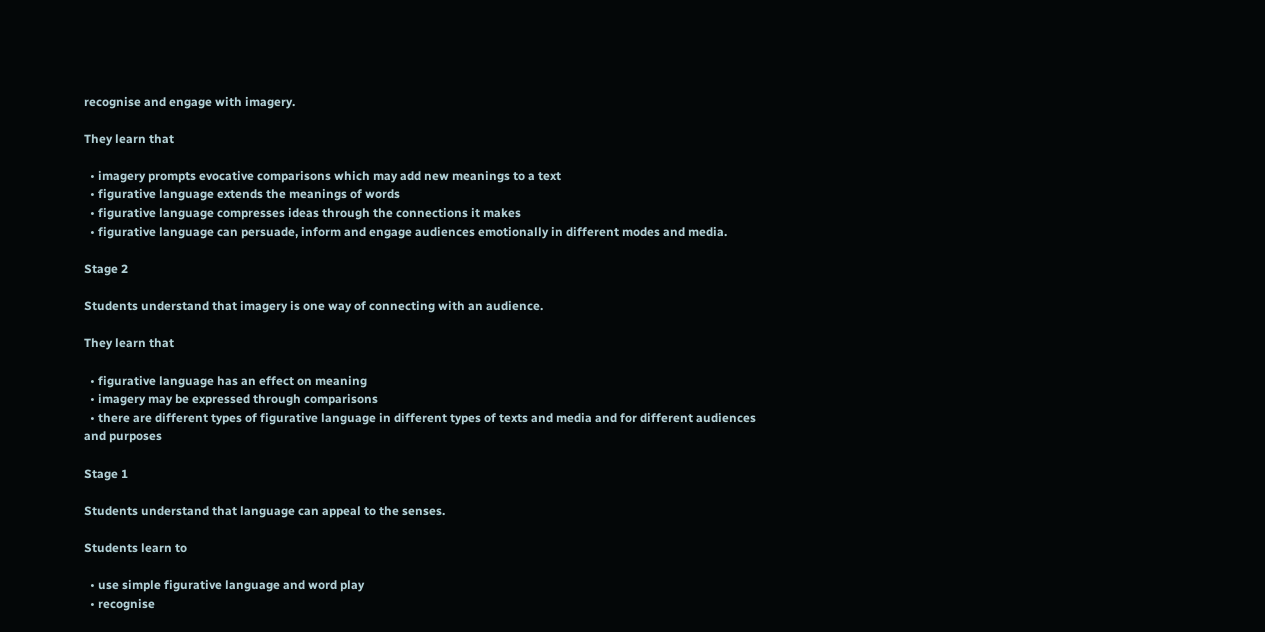recognise and engage with imagery.

They learn that

  • imagery prompts evocative comparisons which may add new meanings to a text
  • figurative language extends the meanings of words
  • figurative language compresses ideas through the connections it makes
  • figurative language can persuade, inform and engage audiences emotionally in different modes and media.

Stage 2

Students understand that imagery is one way of connecting with an audience.

They learn that

  • figurative language has an effect on meaning
  • imagery may be expressed through comparisons
  • there are different types of figurative language in different types of texts and media and for different audiences and purposes

Stage 1

Students understand that language can appeal to the senses.

Students learn to

  • use simple figurative language and word play
  • recognise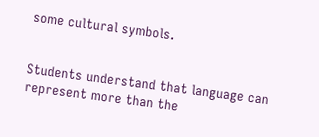some cultural symbols.


Students understand that language can represent more than the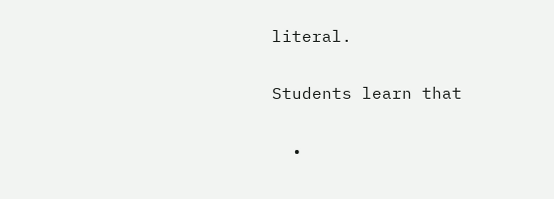literal.

Students learn that

  •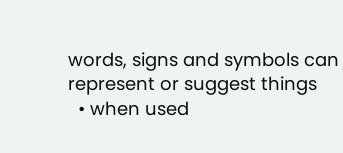words, signs and symbols can represent or suggest things
  • when used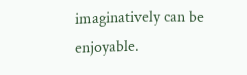imaginatively can be enjoyable.